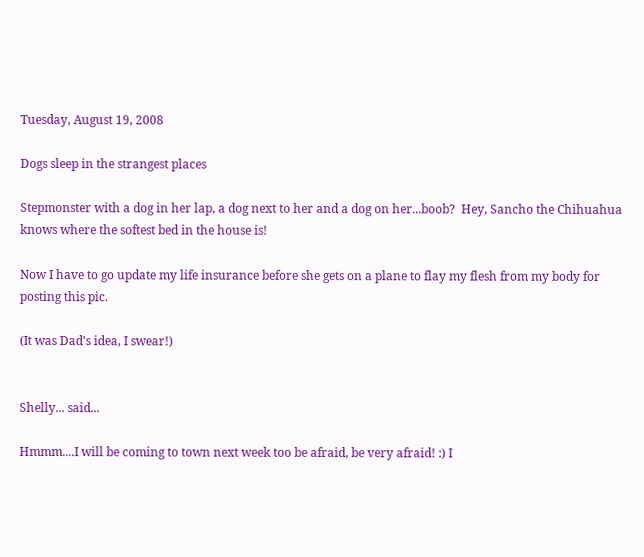Tuesday, August 19, 2008

Dogs sleep in the strangest places

Stepmonster with a dog in her lap, a dog next to her and a dog on her...boob?  Hey, Sancho the Chihuahua knows where the softest bed in the house is!

Now I have to go update my life insurance before she gets on a plane to flay my flesh from my body for posting this pic.

(It was Dad's idea, I swear!)


Shelly... said...

Hmmm....I will be coming to town next week too be afraid, be very afraid! :) I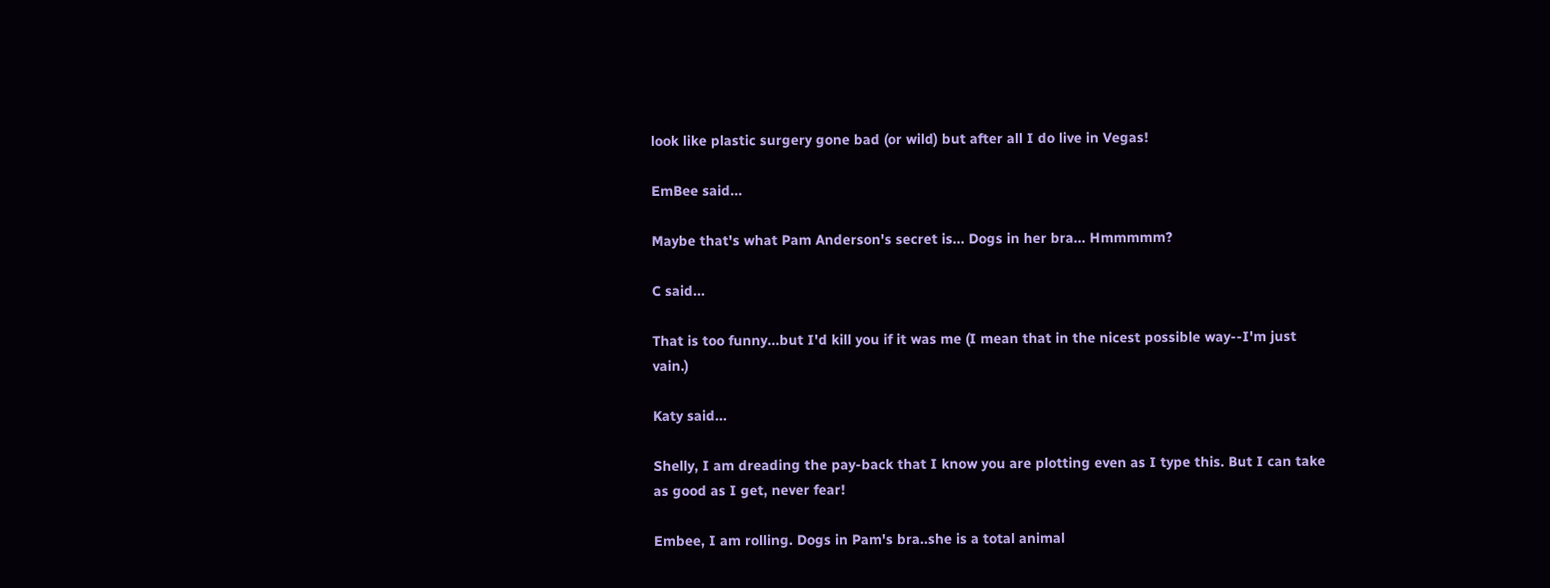look like plastic surgery gone bad (or wild) but after all I do live in Vegas!

EmBee said...

Maybe that's what Pam Anderson's secret is... Dogs in her bra... Hmmmmm?

C said...

That is too funny...but I'd kill you if it was me (I mean that in the nicest possible way--I'm just vain.)

Katy said...

Shelly, I am dreading the pay-back that I know you are plotting even as I type this. But I can take as good as I get, never fear!

Embee, I am rolling. Dogs in Pam's bra..she is a total animal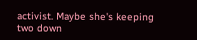activist. Maybe she's keeping two down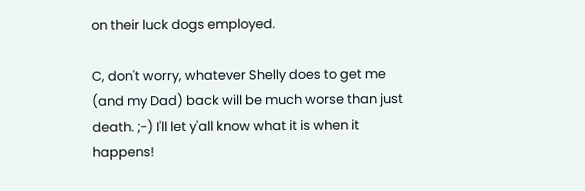on their luck dogs employed.

C, don't worry, whatever Shelly does to get me (and my Dad) back will be much worse than just death. ;-) I'll let y'all know what it is when it happens!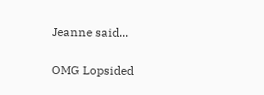Jeanne said...

OMG Lopsided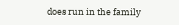does run in the family